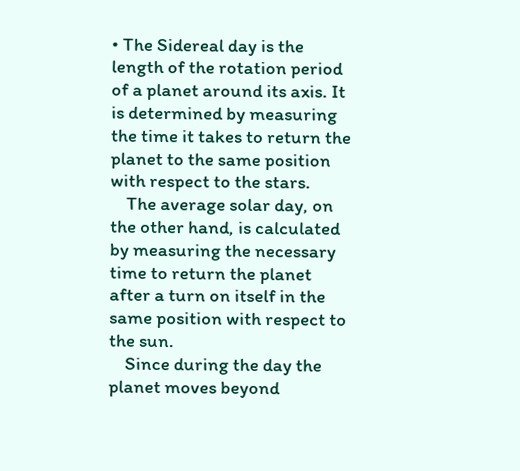• The Sidereal day is the length of the rotation period of a planet around its axis. It is determined by measuring the time it takes to return the planet to the same position with respect to the stars.
    The average solar day, on the other hand, is calculated by measuring the necessary time to return the planet after a turn on itself in the same position with respect to the sun.
    Since during the day the planet moves beyond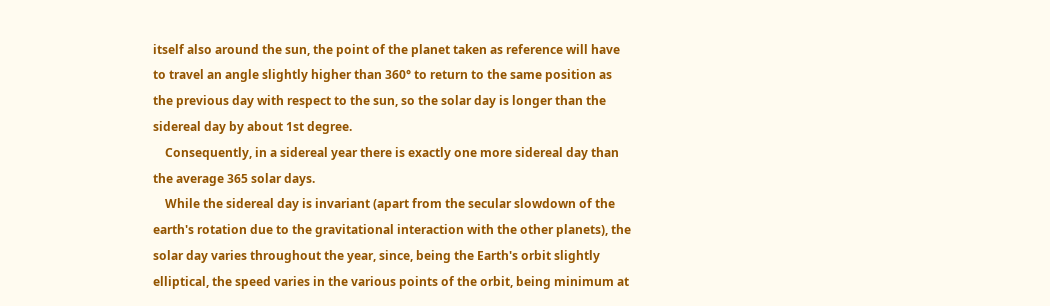itself also around the sun, the point of the planet taken as reference will have to travel an angle slightly higher than 360° to return to the same position as the previous day with respect to the sun, so the solar day is longer than the sidereal day by about 1st degree.
    Consequently, in a sidereal year there is exactly one more sidereal day than the average 365 solar days.
    While the sidereal day is invariant (apart from the secular slowdown of the earth's rotation due to the gravitational interaction with the other planets), the solar day varies throughout the year, since, being the Earth's orbit slightly elliptical, the speed varies in the various points of the orbit, being minimum at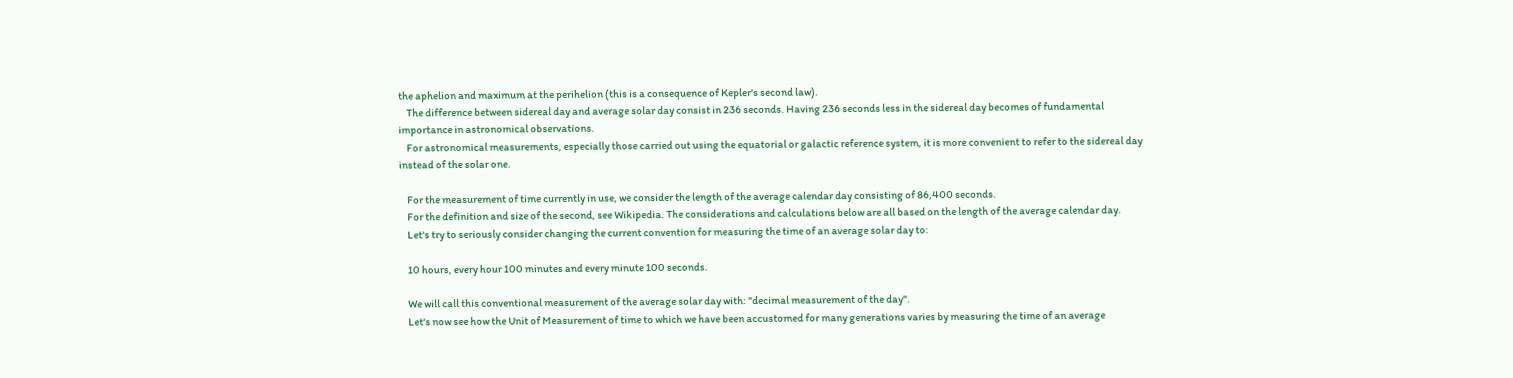the aphelion and maximum at the perihelion (this is a consequence of Kepler's second law).
    The difference between sidereal day and average solar day consist in 236 seconds. Having 236 seconds less in the sidereal day becomes of fundamental importance in astronomical observations.
    For astronomical measurements, especially those carried out using the equatorial or galactic reference system, it is more convenient to refer to the sidereal day instead of the solar one.

    For the measurement of time currently in use, we consider the length of the average calendar day consisting of 86,400 seconds.
    For the definition and size of the second, see Wikipedia. The considerations and calculations below are all based on the length of the average calendar day.
    Let's try to seriously consider changing the current convention for measuring the time of an average solar day to:

    10 hours, every hour 100 minutes and every minute 100 seconds.

    We will call this conventional measurement of the average solar day with: "decimal measurement of the day".
    Let's now see how the Unit of Measurement of time to which we have been accustomed for many generations varies by measuring the time of an average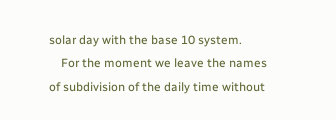solar day with the base 10 system.
    For the moment we leave the names of subdivision of the daily time without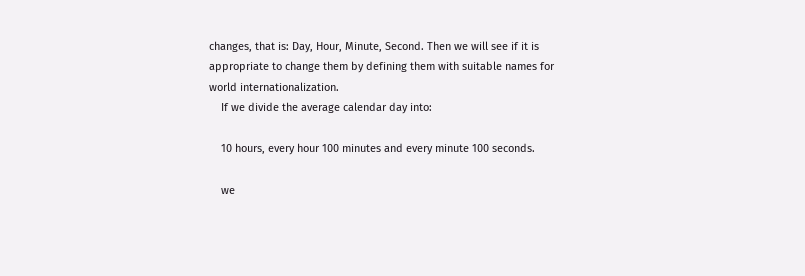changes, that is: Day, Hour, Minute, Second. Then we will see if it is appropriate to change them by defining them with suitable names for world internationalization.
    If we divide the average calendar day into:

    10 hours, every hour 100 minutes and every minute 100 seconds.

    we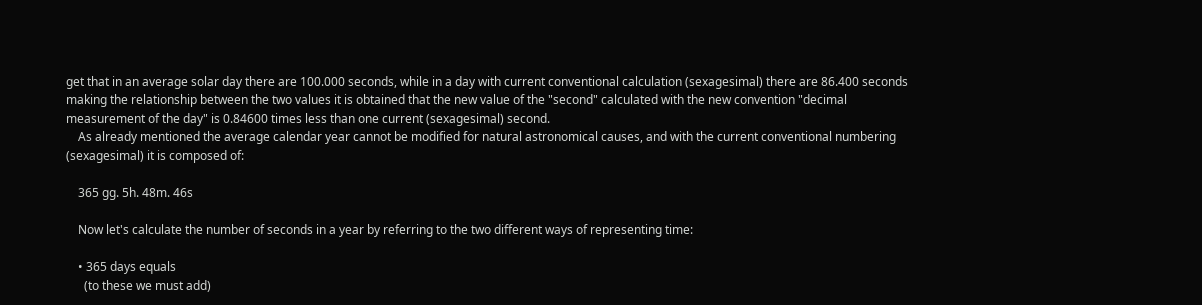get that in an average solar day there are 100.000 seconds, while in a day with current conventional calculation (sexagesimal) there are 86.400 seconds making the relationship between the two values it is obtained that the new value of the "second" calculated with the new convention "decimal measurement of the day" is 0.84600 times less than one current (sexagesimal) second.
    As already mentioned the average calendar year cannot be modified for natural astronomical causes, and with the current conventional numbering (sexagesimal) it is composed of:

    365 gg. 5h. 48m. 46s

    Now let's calculate the number of seconds in a year by referring to the two different ways of representing time:

    • 365 days equals
      (to these we must add)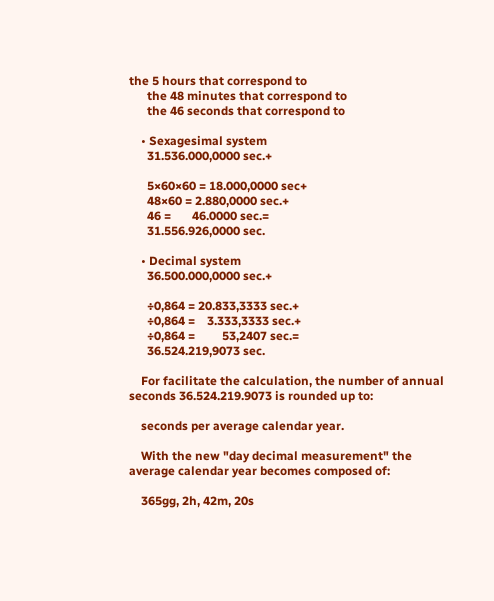the 5 hours that correspond to
      the 48 minutes that correspond to
      the 46 seconds that correspond to

    • Sexagesimal system
      31.536.000,0000 sec.+

      5×60×60 = 18.000,0000 sec+
      48×60 = 2.880,0000 sec.+
      46 =       46.0000 sec.=
      31.556.926,0000 sec.

    • Decimal system
      36.500.000,0000 sec.+

      ÷0,864 = 20.833,3333 sec.+
      ÷0,864 =    3.333,3333 sec.+
      ÷0,864 =         53,2407 sec.=
      36.524.219,9073 sec.

    For facilitate the calculation, the number of annual seconds 36.524.219.9073 is rounded up to:

    seconds per average calendar year.

    With the new "day decimal measurement" the average calendar year becomes composed of:

    365gg, 2h, 42m, 20s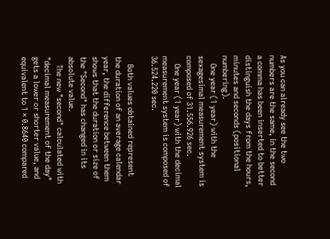As you can already see the two numbers are the same, in the second a comma has been inserted to better distinguish the days from the hours, minutes and seconds (positional numbering).
    One year (1 year) with the sexagesimal measurement system is composed of 31.556.926 sec.
    One year (1 year) with the decimal measurement system is composed of 36.524.220 sec.

    Both values obtained represent the duration of an average calendar year, the difference between them shows that the duration or size of the "Second" has changed in its absolute value.
    The new "second" calculated with "decimal measurement of the day" gets a lower or shorter value, and equivalent to 1 × 0.8640 compared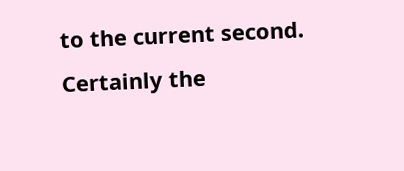to the current second. Certainly the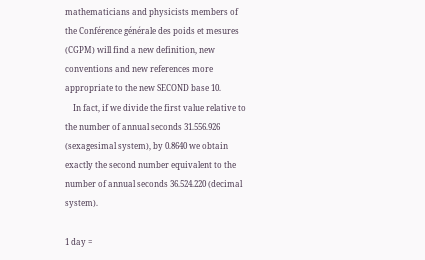mathematicians and physicists members of the Conférence générale des poids et mesures (CGPM) will find a new definition, new conventions and new references more appropriate to the new SECOND base 10.
    In fact, if we divide the first value relative to the number of annual seconds 31.556.926 (sexagesimal system), by 0.8640 we obtain exactly the second number equivalent to the number of annual seconds 36.524.220 (decimal system).

1 day =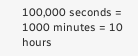100,000 seconds = 1000 minutes = 10 hours